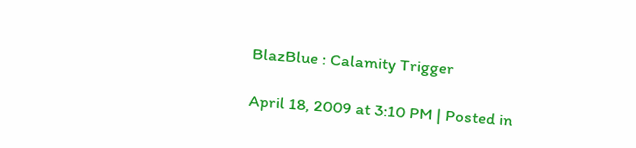BlazBlue : Calamity Trigger

April 18, 2009 at 3:10 PM | Posted in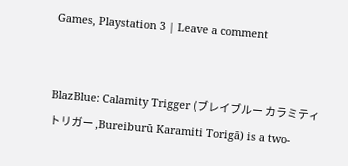Games, Playstation 3 | Leave a comment


BlazBlue: Calamity Trigger (ブレイブルー カラミティ トリガー ,Bureiburū Karamiti Torigā) is a two-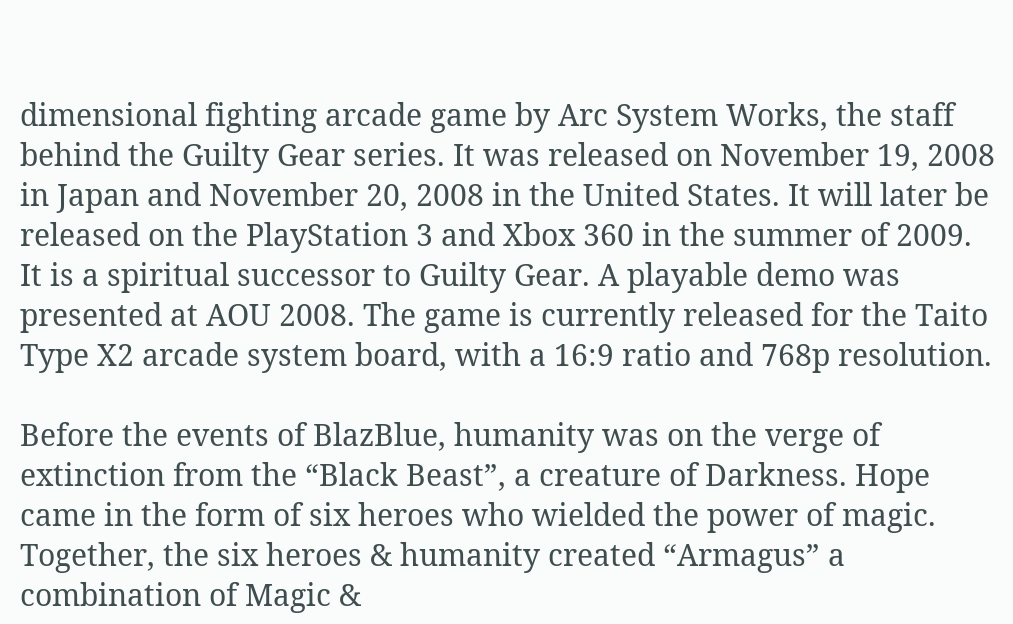dimensional fighting arcade game by Arc System Works, the staff behind the Guilty Gear series. It was released on November 19, 2008 in Japan and November 20, 2008 in the United States. It will later be released on the PlayStation 3 and Xbox 360 in the summer of 2009. It is a spiritual successor to Guilty Gear. A playable demo was presented at AOU 2008. The game is currently released for the Taito Type X2 arcade system board, with a 16:9 ratio and 768p resolution.

Before the events of BlazBlue, humanity was on the verge of extinction from the “Black Beast”, a creature of Darkness. Hope came in the form of six heroes who wielded the power of magic. Together, the six heroes & humanity created “Armagus” a combination of Magic &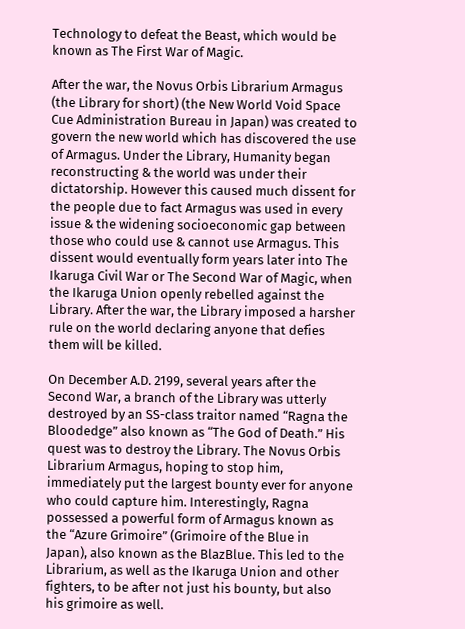Technology to defeat the Beast, which would be known as The First War of Magic.

After the war, the Novus Orbis Librarium Armagus (the Library for short) (the New World Void Space Cue Administration Bureau in Japan) was created to govern the new world which has discovered the use of Armagus. Under the Library, Humanity began reconstructing & the world was under their dictatorship. However this caused much dissent for the people due to fact Armagus was used in every issue & the widening socioeconomic gap between those who could use & cannot use Armagus. This dissent would eventually form years later into The Ikaruga Civil War or The Second War of Magic, when the Ikaruga Union openly rebelled against the Library. After the war, the Library imposed a harsher rule on the world declaring anyone that defies them will be killed.

On December A.D. 2199, several years after the Second War, a branch of the Library was utterly destroyed by an SS-class traitor named “Ragna the Bloodedge” also known as “The God of Death.” His quest was to destroy the Library. The Novus Orbis Librarium Armagus, hoping to stop him, immediately put the largest bounty ever for anyone who could capture him. Interestingly, Ragna possessed a powerful form of Armagus known as the “Azure Grimoire” (Grimoire of the Blue in Japan), also known as the BlazBlue. This led to the Librarium, as well as the Ikaruga Union and other fighters, to be after not just his bounty, but also his grimoire as well.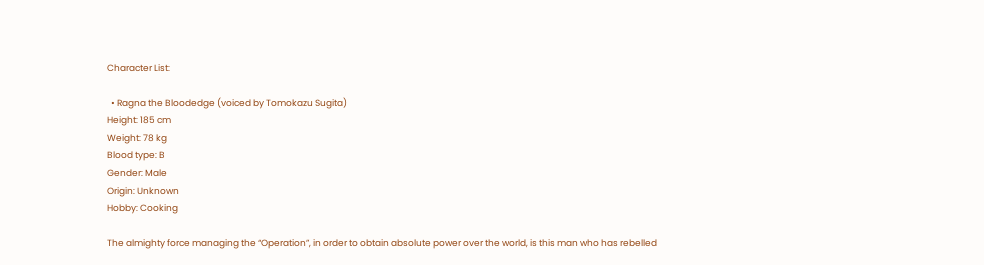Character List:

  • Ragna the Bloodedge (voiced by Tomokazu Sugita)
Height: 185 cm
Weight: 78 kg
Blood type: B
Gender: Male
Origin: Unknown
Hobby: Cooking

The almighty force managing the “Operation”, in order to obtain absolute power over the world, is this man who has rebelled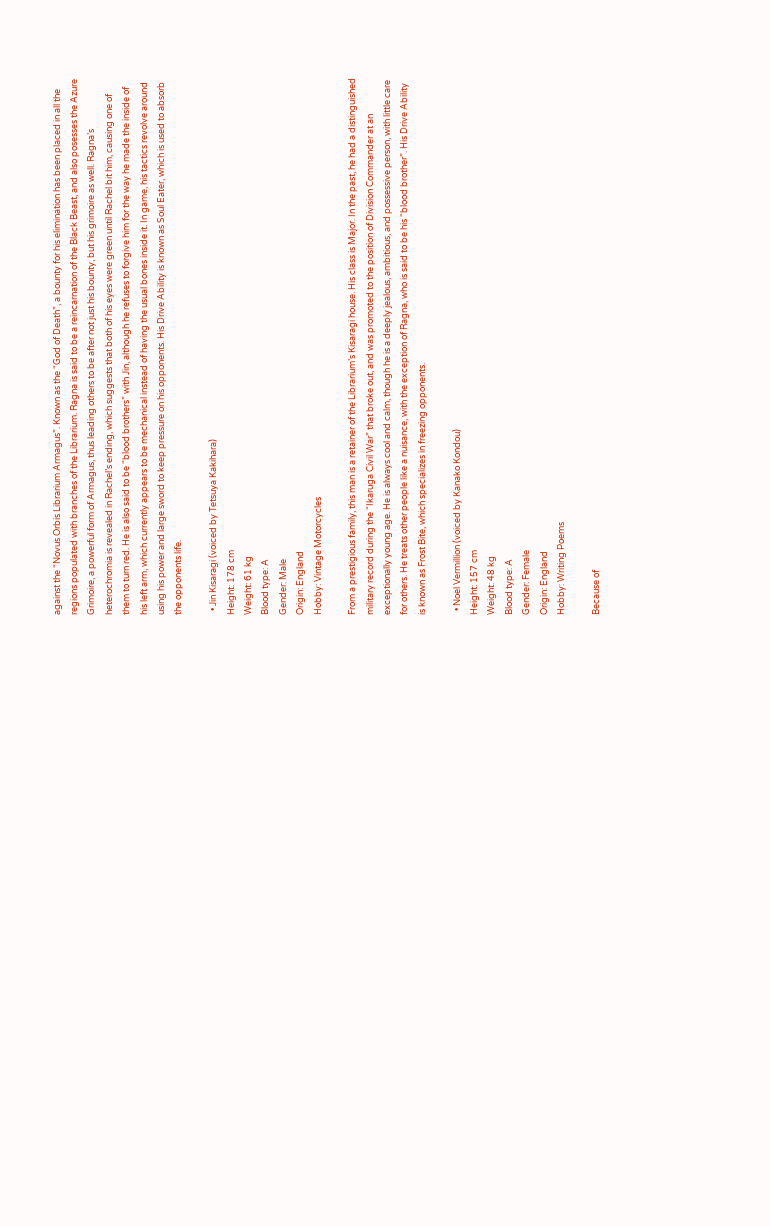against the “Novus Orbis Librarium Armagus”. Known as the “God of Death”, a bounty for his elimination has been placed in all the regions populated with branches of the Librarium. Ragna is said to be a reincarnation of the Black Beast, and also posesses the Azure Grimoire, a powerful form of Armagus, thus leading others to be after not just his bounty, but his grimoire as well. Ragna’s heterochromia is revealed in Rachel’s ending, which suggests that both of his eyes were green until Rachel bit him, causing one of them to turn red. He is also said to be “blood brothers” with Jin, although he refuses to forgive him for the way he made the inside of his left arm, which currently appears to be mechanical instead of having the usual bones inside it. In game, his tactics revolve around using his power and large sword to keep pressure on his opponents. His Drive Ability is known as Soul Eater, which is used to absorb the opponents life.

  • Jin Kisaragi (voiced by Tetsuya Kakihara)
Height: 178 cm
Weight: 61 kg
Blood type: A
Gender: Male
Origin: England
Hobby: Vintage Motorcycles

From a prestigious family, this man is a retainer of the Librarium’s Kisaragi house. His class is Major. In the past, he had a distinguished military record during the “Ikaruga Civil War” that broke out, and was promoted to the position of Division Commander at an exceptionally young age. He is always cool and calm, though he is a deeply jealous, ambitious, and possessive person, with little care for others. He treats other people like a nuisance, with the exception of Ragna, who is said to be his “blood brother”. His Drive Ability is known as Frost Bite, which specializes in freezing opponents.

  • Noel Vermillion (voiced by Kanako Kondou)
Height: 157 cm
Weight: 48 kg
Blood type: A
Gender: Female
Origin: England
Hobby: Writing Poems

Because of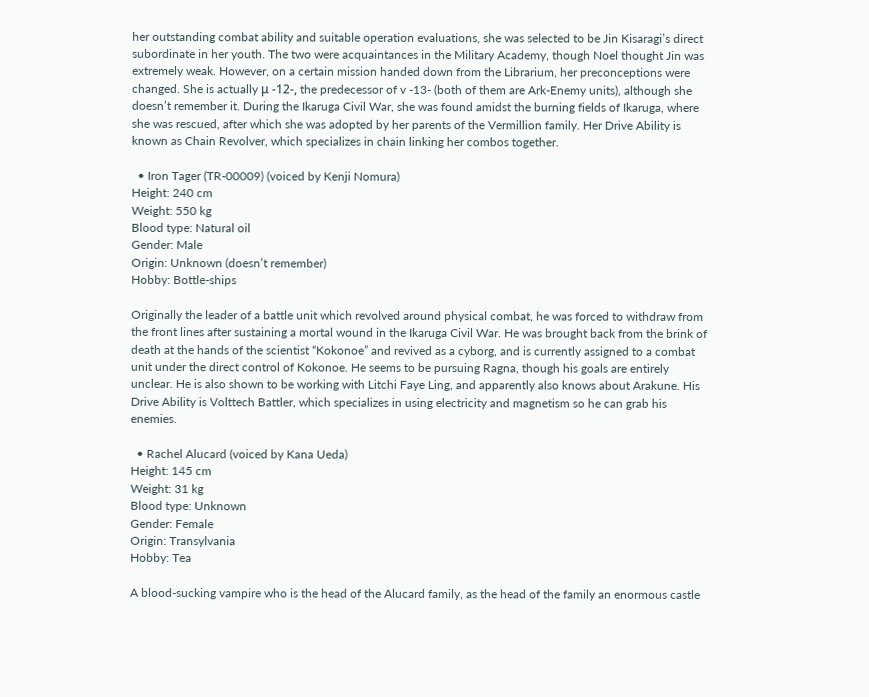her outstanding combat ability and suitable operation evaluations, she was selected to be Jin Kisaragi’s direct subordinate in her youth. The two were acquaintances in the Military Academy, though Noel thought Jin was extremely weak. However, on a certain mission handed down from the Librarium, her preconceptions were changed. She is actually μ -12-, the predecessor of v -13- (both of them are Ark-Enemy units), although she doesn’t remember it. During the Ikaruga Civil War, she was found amidst the burning fields of Ikaruga, where she was rescued, after which she was adopted by her parents of the Vermillion family. Her Drive Ability is known as Chain Revolver, which specializes in chain linking her combos together.

  • Iron Tager (TR-00009) (voiced by Kenji Nomura)
Height: 240 cm
Weight: 550 kg
Blood type: Natural oil
Gender: Male
Origin: Unknown (doesn’t remember)
Hobby: Bottle-ships

Originally the leader of a battle unit which revolved around physical combat, he was forced to withdraw from the front lines after sustaining a mortal wound in the Ikaruga Civil War. He was brought back from the brink of death at the hands of the scientist “Kokonoe” and revived as a cyborg, and is currently assigned to a combat unit under the direct control of Kokonoe. He seems to be pursuing Ragna, though his goals are entirely unclear. He is also shown to be working with Litchi Faye Ling, and apparently also knows about Arakune. His Drive Ability is Volttech Battler, which specializes in using electricity and magnetism so he can grab his enemies.

  • Rachel Alucard (voiced by Kana Ueda)
Height: 145 cm
Weight: 31 kg
Blood type: Unknown
Gender: Female
Origin: Transylvania
Hobby: Tea

A blood-sucking vampire who is the head of the Alucard family, as the head of the family an enormous castle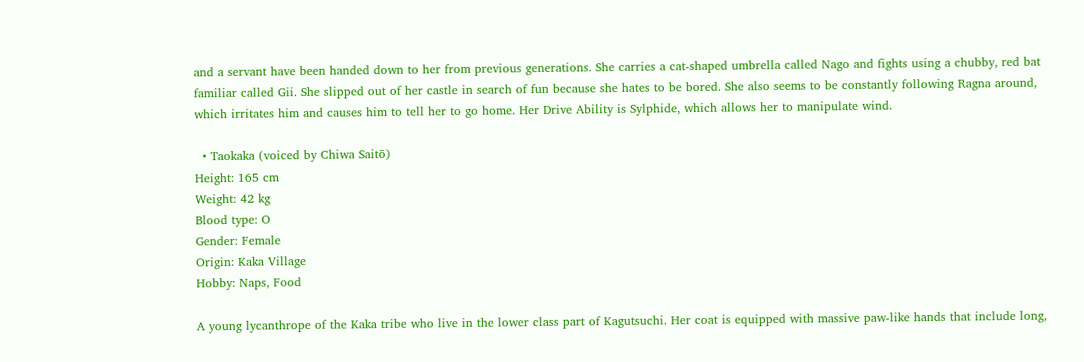and a servant have been handed down to her from previous generations. She carries a cat-shaped umbrella called Nago and fights using a chubby, red bat familiar called Gii. She slipped out of her castle in search of fun because she hates to be bored. She also seems to be constantly following Ragna around, which irritates him and causes him to tell her to go home. Her Drive Ability is Sylphide, which allows her to manipulate wind.

  • Taokaka (voiced by Chiwa Saitō)
Height: 165 cm
Weight: 42 kg
Blood type: O
Gender: Female
Origin: Kaka Village
Hobby: Naps, Food

A young lycanthrope of the Kaka tribe who live in the lower class part of Kagutsuchi. Her coat is equipped with massive paw-like hands that include long,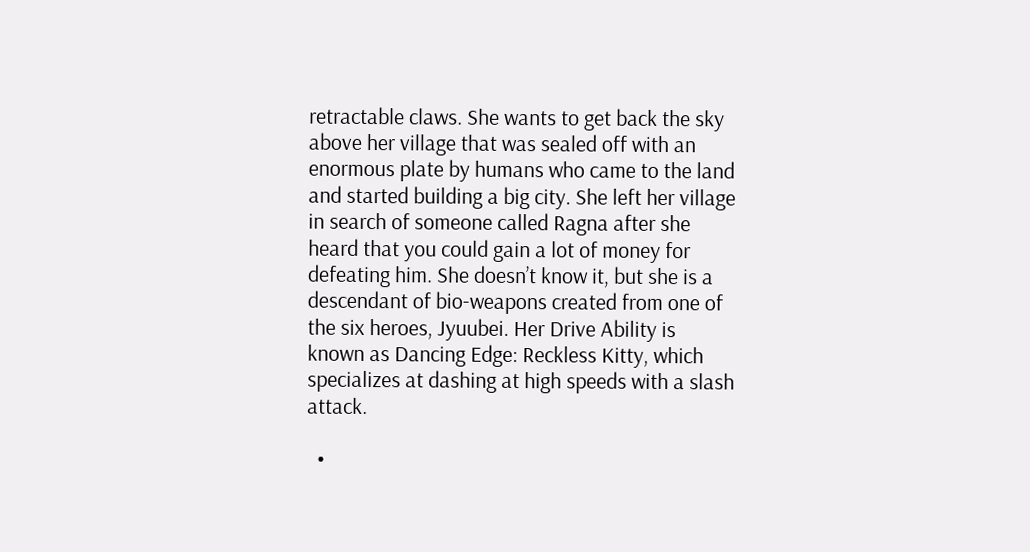retractable claws. She wants to get back the sky above her village that was sealed off with an enormous plate by humans who came to the land and started building a big city. She left her village in search of someone called Ragna after she heard that you could gain a lot of money for defeating him. She doesn’t know it, but she is a descendant of bio-weapons created from one of the six heroes, Jyuubei. Her Drive Ability is known as Dancing Edge: Reckless Kitty, which specializes at dashing at high speeds with a slash attack.

  •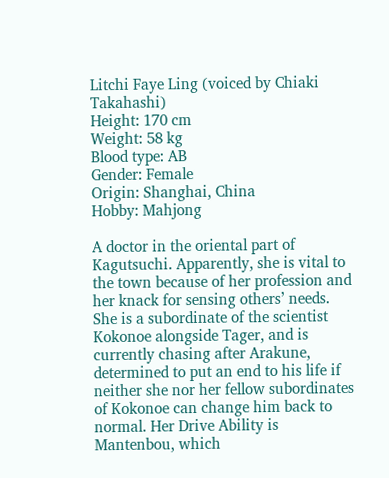Litchi Faye Ling (voiced by Chiaki Takahashi)
Height: 170 cm
Weight: 58 kg
Blood type: AB
Gender: Female
Origin: Shanghai, China
Hobby: Mahjong

A doctor in the oriental part of Kagutsuchi. Apparently, she is vital to the town because of her profession and her knack for sensing others’ needs. She is a subordinate of the scientist Kokonoe alongside Tager, and is currently chasing after Arakune, determined to put an end to his life if neither she nor her fellow subordinates of Kokonoe can change him back to normal. Her Drive Ability is Mantenbou, which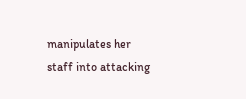manipulates her staff into attacking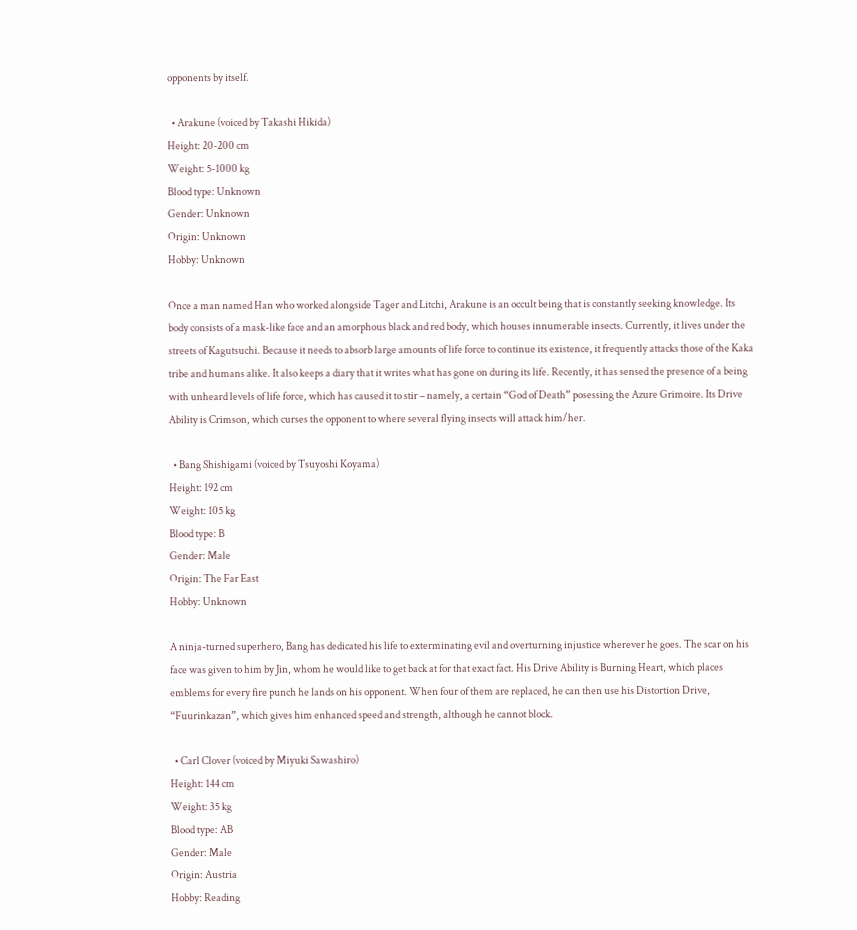opponents by itself.

  • Arakune (voiced by Takashi Hikida)
Height: 20-200 cm
Weight: 5-1000 kg
Blood type: Unknown
Gender: Unknown
Origin: Unknown
Hobby: Unknown

Once a man named Han who worked alongside Tager and Litchi, Arakune is an occult being that is constantly seeking knowledge. Its body consists of a mask-like face and an amorphous black and red body, which houses innumerable insects. Currently, it lives under the streets of Kagutsuchi. Because it needs to absorb large amounts of life force to continue its existence, it frequently attacks those of the Kaka tribe and humans alike. It also keeps a diary that it writes what has gone on during its life. Recently, it has sensed the presence of a being with unheard levels of life force, which has caused it to stir – namely, a certain “God of Death” posessing the Azure Grimoire. Its Drive Ability is Crimson, which curses the opponent to where several flying insects will attack him/her.

  • Bang Shishigami (voiced by Tsuyoshi Koyama)
Height: 192 cm
Weight: 105 kg
Blood type: B
Gender: Male
Origin: The Far East
Hobby: Unknown

A ninja-turned superhero, Bang has dedicated his life to exterminating evil and overturning injustice wherever he goes. The scar on his face was given to him by Jin, whom he would like to get back at for that exact fact. His Drive Ability is Burning Heart, which places emblems for every fire punch he lands on his opponent. When four of them are replaced, he can then use his Distortion Drive, “Fuurinkazan”, which gives him enhanced speed and strength, although he cannot block.

  • Carl Clover (voiced by Miyuki Sawashiro)
Height: 144 cm
Weight: 35 kg
Blood type: AB
Gender: Male
Origin: Austria
Hobby: Reading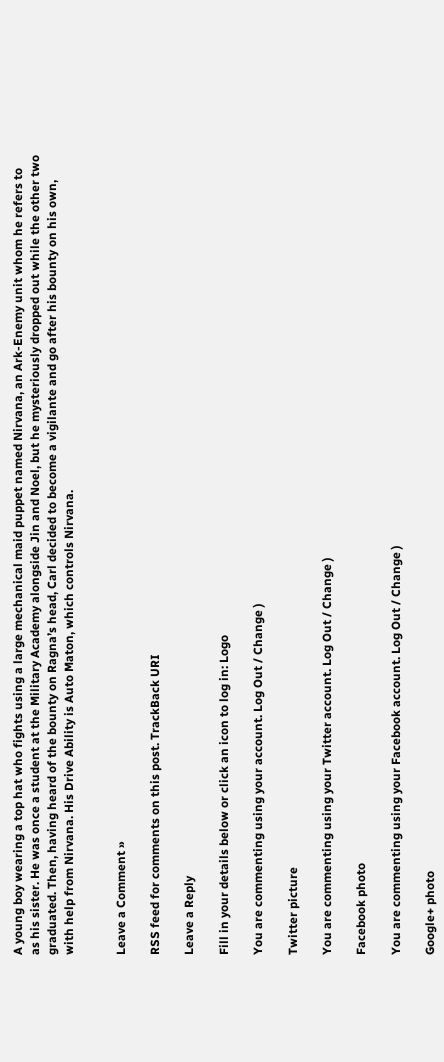A young boy wearing a top hat who fights using a large mechanical maid puppet named Nirvana, an Ark-Enemy unit whom he refers to as his sister. He was once a student at the Military Academy alongside Jin and Noel, but he mysteriously dropped out while the other two graduated. Then, having heard of the bounty on Ragna’s head, Carl decided to become a vigilante and go after his bounty on his own, with help from Nirvana. His Drive Ability is Auto Maton, which controls Nirvana.


Leave a Comment »

RSS feed for comments on this post. TrackBack URI

Leave a Reply

Fill in your details below or click an icon to log in: Logo

You are commenting using your account. Log Out / Change )

Twitter picture

You are commenting using your Twitter account. Log Out / Change )

Facebook photo

You are commenting using your Facebook account. Log Out / Change )

Google+ photo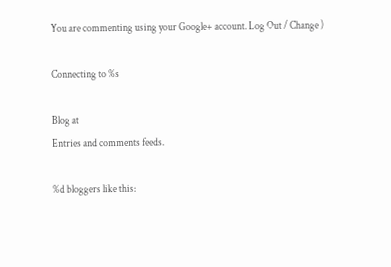You are commenting using your Google+ account. Log Out / Change )

Connecting to %s

Blog at
Entries and comments feeds.

%d bloggers like this: